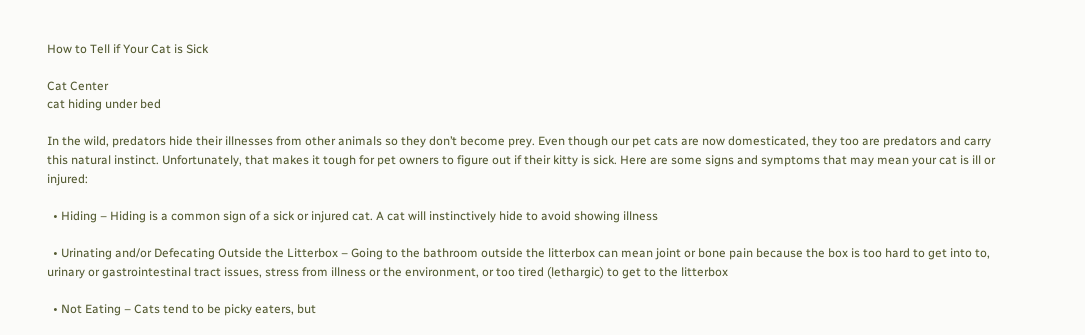How to Tell if Your Cat is Sick

Cat Center
cat hiding under bed

In the wild, predators hide their illnesses from other animals so they don’t become prey. Even though our pet cats are now domesticated, they too are predators and carry this natural instinct. Unfortunately, that makes it tough for pet owners to figure out if their kitty is sick. Here are some signs and symptoms that may mean your cat is ill or injured:

  • Hiding – Hiding is a common sign of a sick or injured cat. A cat will instinctively hide to avoid showing illness

  • Urinating and/or Defecating Outside the Litterbox – Going to the bathroom outside the litterbox can mean joint or bone pain because the box is too hard to get into to, urinary or gastrointestinal tract issues, stress from illness or the environment, or too tired (lethargic) to get to the litterbox

  • Not Eating – Cats tend to be picky eaters, but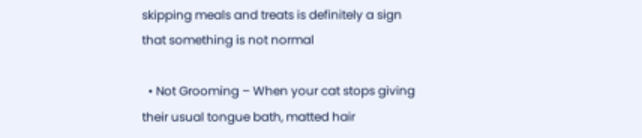skipping meals and treats is definitely a sign that something is not normal

  • Not Grooming – When your cat stops giving their usual tongue bath, matted hair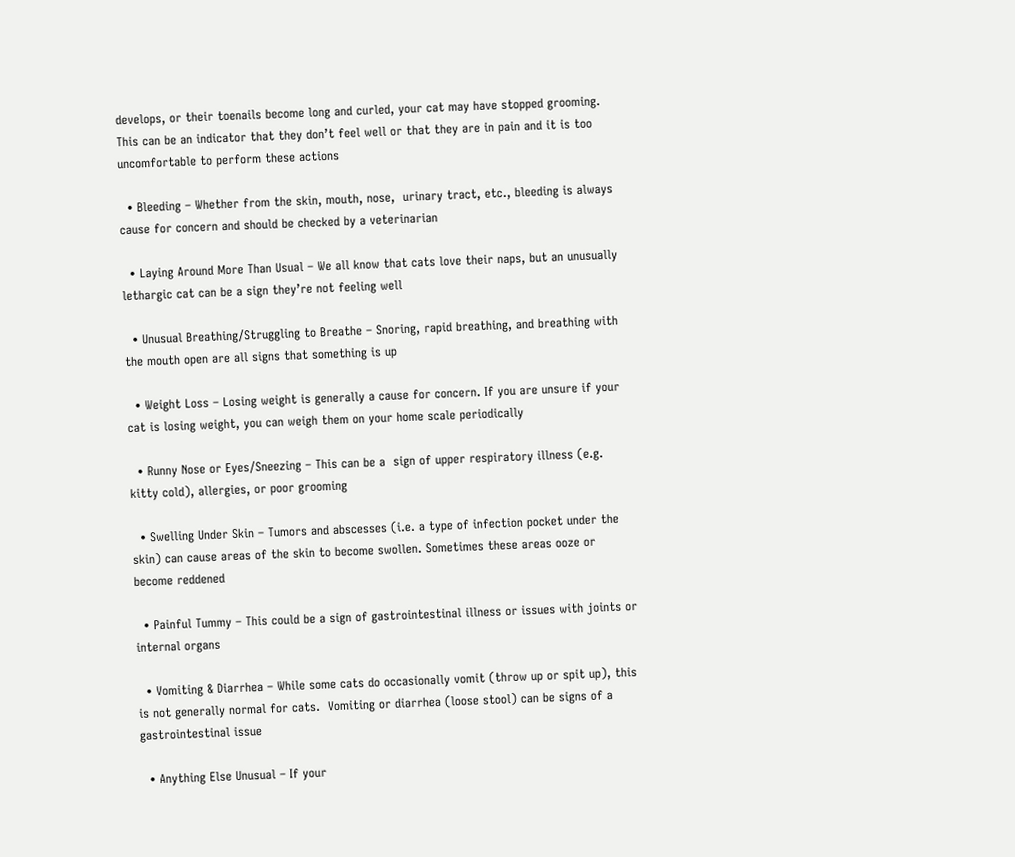develops, or their toenails become long and curled, your cat may have stopped grooming. This can be an indicator that they don’t feel well or that they are in pain and it is too uncomfortable to perform these actions

  • Bleeding – Whether from the skin, mouth, nose,  urinary tract, etc., bleeding is always cause for concern and should be checked by a veterinarian

  • Laying Around More Than Usual – We all know that cats love their naps, but an unusually lethargic cat can be a sign they’re not feeling well

  • Unusual Breathing/Struggling to Breathe – Snoring, rapid breathing, and breathing with the mouth open are all signs that something is up

  • Weight Loss – Losing weight is generally a cause for concern. If you are unsure if your cat is losing weight, you can weigh them on your home scale periodically

  • Runny Nose or Eyes/Sneezing – This can be a  sign of upper respiratory illness (e.g. kitty cold), allergies, or poor grooming

  • Swelling Under Skin – Tumors and abscesses (i.e. a type of infection pocket under the skin) can cause areas of the skin to become swollen. Sometimes these areas ooze or become reddened

  • Painful Tummy – This could be a sign of gastrointestinal illness or issues with joints or internal organs

  • Vomiting & Diarrhea – While some cats do occasionally vomit (throw up or spit up), this is not generally normal for cats.  Vomiting or diarrhea (loose stool) can be signs of a gastrointestinal issue

  • Anything Else Unusual – If your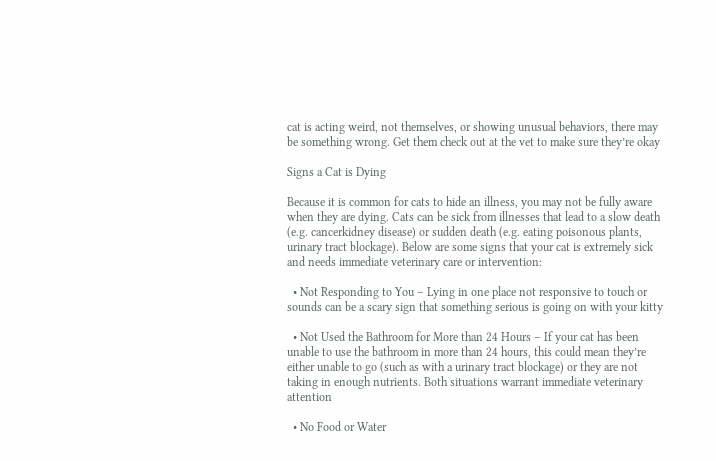cat is acting weird, not themselves, or showing unusual behaviors, there may be something wrong. Get them check out at the vet to make sure they’re okay

Signs a Cat is Dying

Because it is common for cats to hide an illness, you may not be fully aware when they are dying. Cats can be sick from illnesses that lead to a slow death (e.g. cancerkidney disease) or sudden death (e.g. eating poisonous plants, urinary tract blockage). Below are some signs that your cat is extremely sick and needs immediate veterinary care or intervention:

  • Not Responding to You – Lying in one place not responsive to touch or sounds can be a scary sign that something serious is going on with your kitty

  • Not Used the Bathroom for More than 24 Hours – If your cat has been unable to use the bathroom in more than 24 hours, this could mean they’re either unable to go (such as with a urinary tract blockage) or they are not taking in enough nutrients. Both situations warrant immediate veterinary attention

  • No Food or Water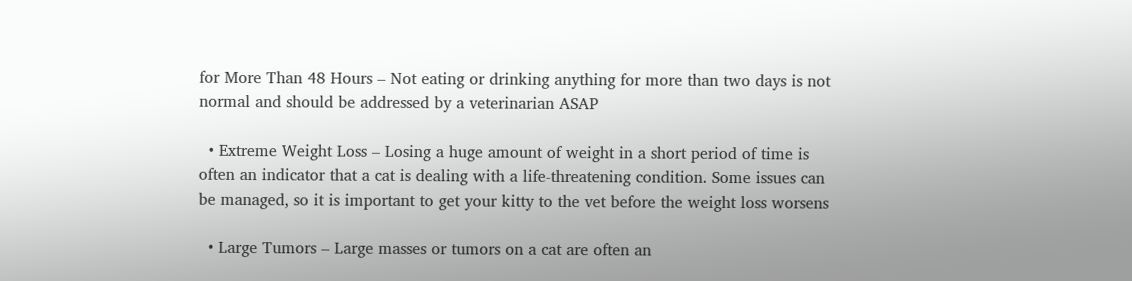for More Than 48 Hours – Not eating or drinking anything for more than two days is not normal and should be addressed by a veterinarian ASAP

  • Extreme Weight Loss – Losing a huge amount of weight in a short period of time is often an indicator that a cat is dealing with a life-threatening condition. Some issues can be managed, so it is important to get your kitty to the vet before the weight loss worsens

  • Large Tumors – Large masses or tumors on a cat are often an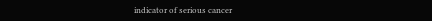indicator of serious cancer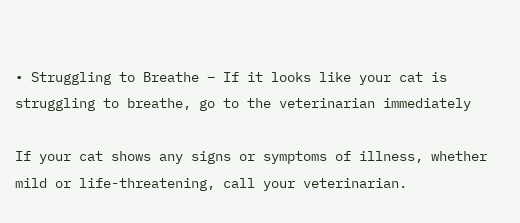• Struggling to Breathe – If it looks like your cat is struggling to breathe, go to the veterinarian immediately

If your cat shows any signs or symptoms of illness, whether mild or life-threatening, call your veterinarian.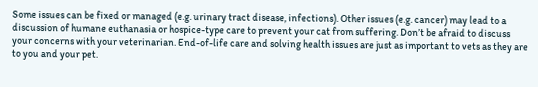Some issues can be fixed or managed (e.g. urinary tract disease, infections). Other issues (e.g. cancer) may lead to a discussion of humane euthanasia or hospice-type care to prevent your cat from suffering. Don’t be afraid to discuss your concerns with your veterinarian. End-of-life care and solving health issues are just as important to vets as they are to you and your pet.